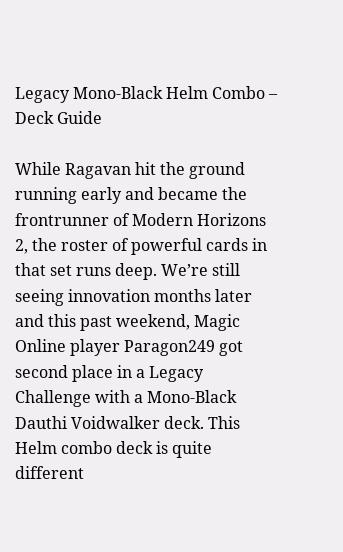Legacy Mono-Black Helm Combo – Deck Guide

While Ragavan hit the ground running early and became the frontrunner of Modern Horizons 2, the roster of powerful cards in that set runs deep. We’re still seeing innovation months later and this past weekend, Magic Online player Paragon249 got second place in a Legacy Challenge with a Mono-Black Dauthi Voidwalker deck. This Helm combo deck is quite different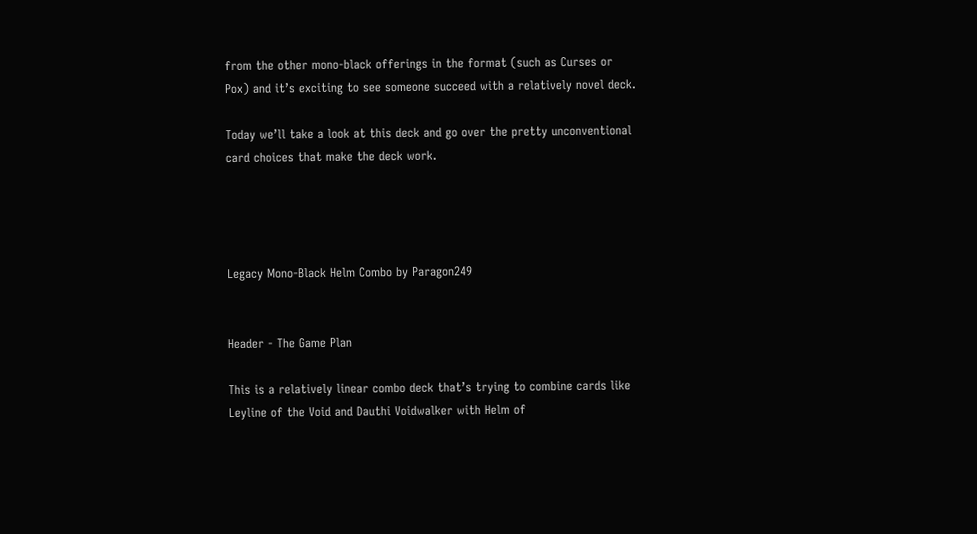from the other mono-black offerings in the format (such as Curses or Pox) and it’s exciting to see someone succeed with a relatively novel deck.

Today we’ll take a look at this deck and go over the pretty unconventional card choices that make the deck work.




Legacy Mono-Black Helm Combo by Paragon249


Header - The Game Plan

This is a relatively linear combo deck that’s trying to combine cards like Leyline of the Void and Dauthi Voidwalker with Helm of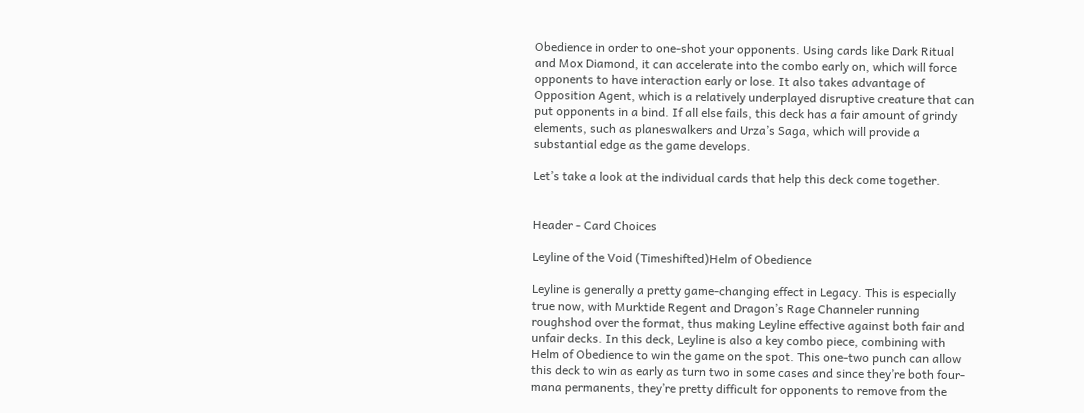Obedience in order to one-shot your opponents. Using cards like Dark Ritual and Mox Diamond, it can accelerate into the combo early on, which will force opponents to have interaction early or lose. It also takes advantage of Opposition Agent, which is a relatively underplayed disruptive creature that can put opponents in a bind. If all else fails, this deck has a fair amount of grindy elements, such as planeswalkers and Urza’s Saga, which will provide a substantial edge as the game develops.

Let’s take a look at the individual cards that help this deck come together.


Header - Card Choices

Leyline of the Void (Timeshifted)Helm of Obedience

Leyline is generally a pretty game-changing effect in Legacy. This is especially true now, with Murktide Regent and Dragon’s Rage Channeler running roughshod over the format, thus making Leyline effective against both fair and unfair decks. In this deck, Leyline is also a key combo piece, combining with Helm of Obedience to win the game on the spot. This one-two punch can allow this deck to win as early as turn two in some cases and since they’re both four-mana permanents, they’re pretty difficult for opponents to remove from the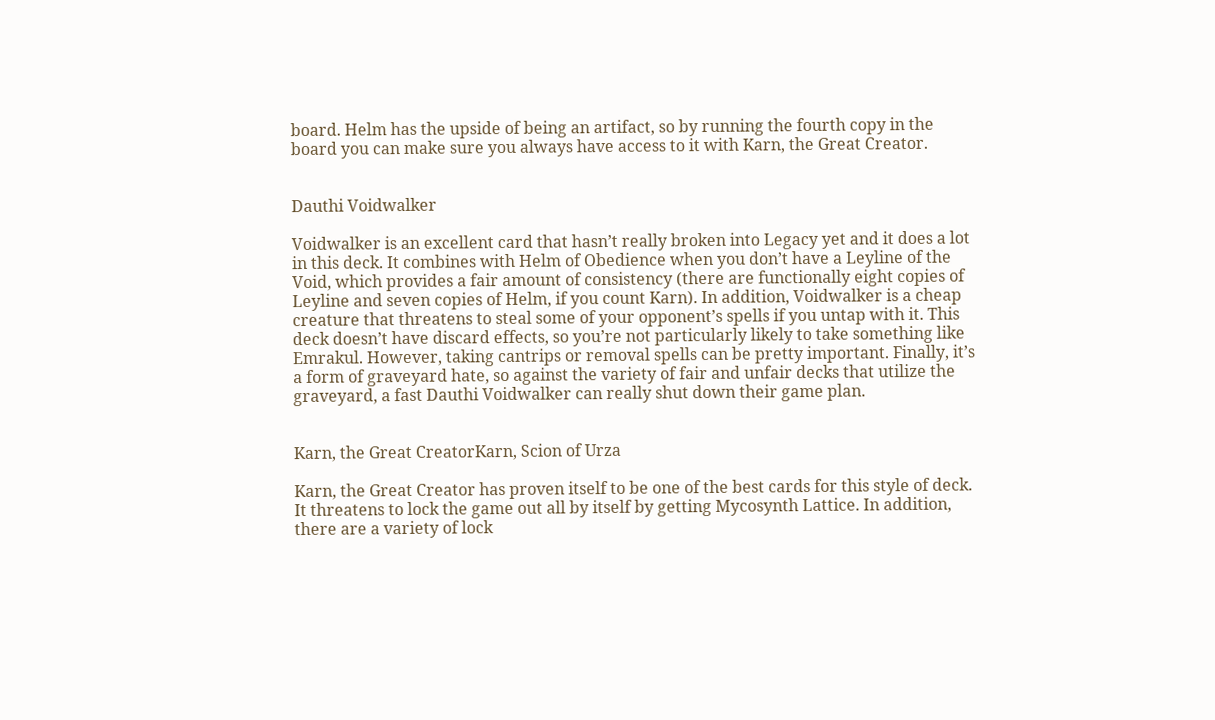board. Helm has the upside of being an artifact, so by running the fourth copy in the board you can make sure you always have access to it with Karn, the Great Creator.


Dauthi Voidwalker

Voidwalker is an excellent card that hasn’t really broken into Legacy yet and it does a lot in this deck. It combines with Helm of Obedience when you don’t have a Leyline of the Void, which provides a fair amount of consistency (there are functionally eight copies of Leyline and seven copies of Helm, if you count Karn). In addition, Voidwalker is a cheap creature that threatens to steal some of your opponent’s spells if you untap with it. This deck doesn’t have discard effects, so you’re not particularly likely to take something like Emrakul. However, taking cantrips or removal spells can be pretty important. Finally, it’s a form of graveyard hate, so against the variety of fair and unfair decks that utilize the graveyard, a fast Dauthi Voidwalker can really shut down their game plan.


Karn, the Great CreatorKarn, Scion of Urza

Karn, the Great Creator has proven itself to be one of the best cards for this style of deck. It threatens to lock the game out all by itself by getting Mycosynth Lattice. In addition, there are a variety of lock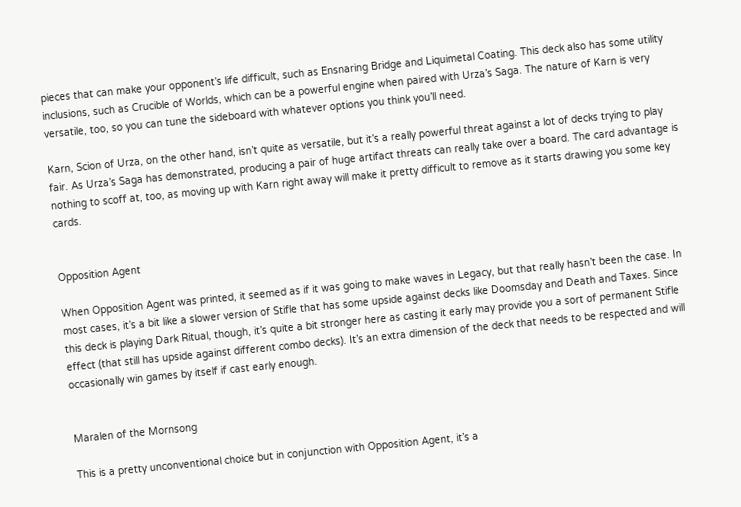pieces that can make your opponent’s life difficult, such as Ensnaring Bridge and Liquimetal Coating. This deck also has some utility inclusions, such as Crucible of Worlds, which can be a powerful engine when paired with Urza’s Saga. The nature of Karn is very versatile, too, so you can tune the sideboard with whatever options you think you’ll need.

Karn, Scion of Urza, on the other hand, isn’t quite as versatile, but it’s a really powerful threat against a lot of decks trying to play fair. As Urza’s Saga has demonstrated, producing a pair of huge artifact threats can really take over a board. The card advantage is nothing to scoff at, too, as moving up with Karn right away will make it pretty difficult to remove as it starts drawing you some key cards.


Opposition Agent

When Opposition Agent was printed, it seemed as if it was going to make waves in Legacy, but that really hasn’t been the case. In most cases, it’s a bit like a slower version of Stifle that has some upside against decks like Doomsday and Death and Taxes. Since this deck is playing Dark Ritual, though, it’s quite a bit stronger here as casting it early may provide you a sort of permanent Stifle effect (that still has upside against different combo decks). It’s an extra dimension of the deck that needs to be respected and will occasionally win games by itself if cast early enough.


Maralen of the Mornsong

This is a pretty unconventional choice but in conjunction with Opposition Agent, it’s a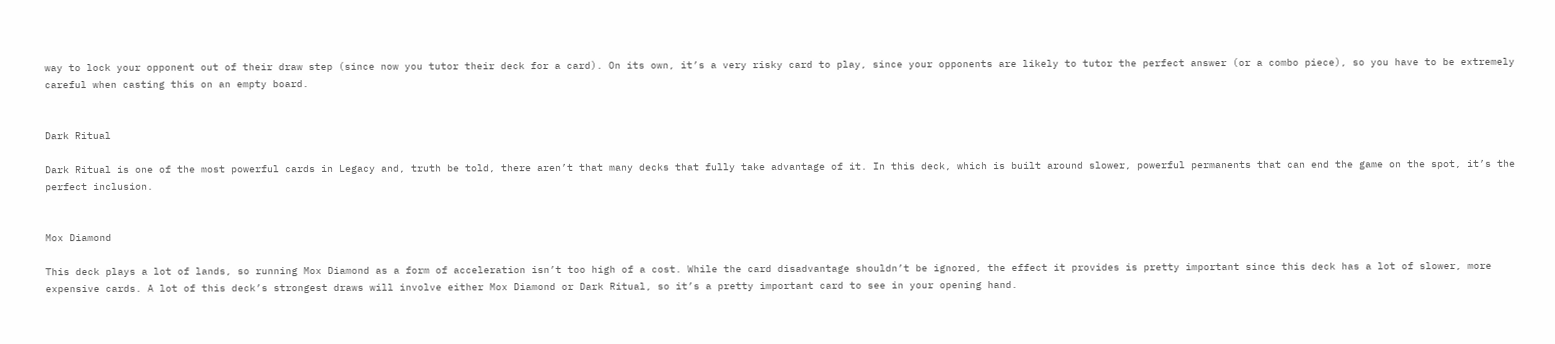way to lock your opponent out of their draw step (since now you tutor their deck for a card). On its own, it’s a very risky card to play, since your opponents are likely to tutor the perfect answer (or a combo piece), so you have to be extremely careful when casting this on an empty board.


Dark Ritual

Dark Ritual is one of the most powerful cards in Legacy and, truth be told, there aren’t that many decks that fully take advantage of it. In this deck, which is built around slower, powerful permanents that can end the game on the spot, it’s the perfect inclusion.


Mox Diamond

This deck plays a lot of lands, so running Mox Diamond as a form of acceleration isn’t too high of a cost. While the card disadvantage shouldn’t be ignored, the effect it provides is pretty important since this deck has a lot of slower, more expensive cards. A lot of this deck’s strongest draws will involve either Mox Diamond or Dark Ritual, so it’s a pretty important card to see in your opening hand.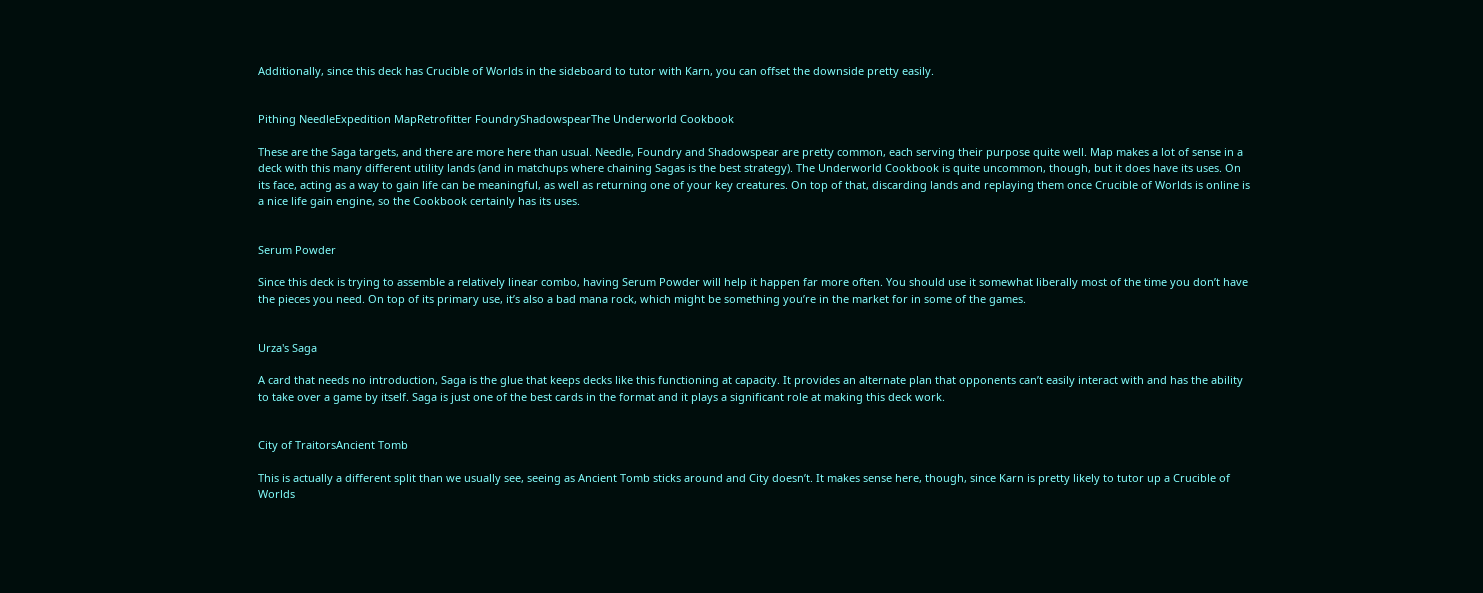Additionally, since this deck has Crucible of Worlds in the sideboard to tutor with Karn, you can offset the downside pretty easily.


Pithing NeedleExpedition MapRetrofitter FoundryShadowspearThe Underworld Cookbook

These are the Saga targets, and there are more here than usual. Needle, Foundry and Shadowspear are pretty common, each serving their purpose quite well. Map makes a lot of sense in a deck with this many different utility lands (and in matchups where chaining Sagas is the best strategy). The Underworld Cookbook is quite uncommon, though, but it does have its uses. On its face, acting as a way to gain life can be meaningful, as well as returning one of your key creatures. On top of that, discarding lands and replaying them once Crucible of Worlds is online is a nice life gain engine, so the Cookbook certainly has its uses.


Serum Powder

Since this deck is trying to assemble a relatively linear combo, having Serum Powder will help it happen far more often. You should use it somewhat liberally most of the time you don’t have the pieces you need. On top of its primary use, it’s also a bad mana rock, which might be something you’re in the market for in some of the games.


Urza's Saga

A card that needs no introduction, Saga is the glue that keeps decks like this functioning at capacity. It provides an alternate plan that opponents can’t easily interact with and has the ability to take over a game by itself. Saga is just one of the best cards in the format and it plays a significant role at making this deck work.


City of TraitorsAncient Tomb

This is actually a different split than we usually see, seeing as Ancient Tomb sticks around and City doesn’t. It makes sense here, though, since Karn is pretty likely to tutor up a Crucible of Worlds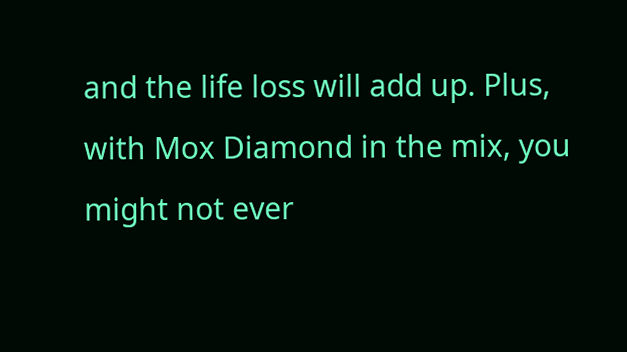and the life loss will add up. Plus, with Mox Diamond in the mix, you might not ever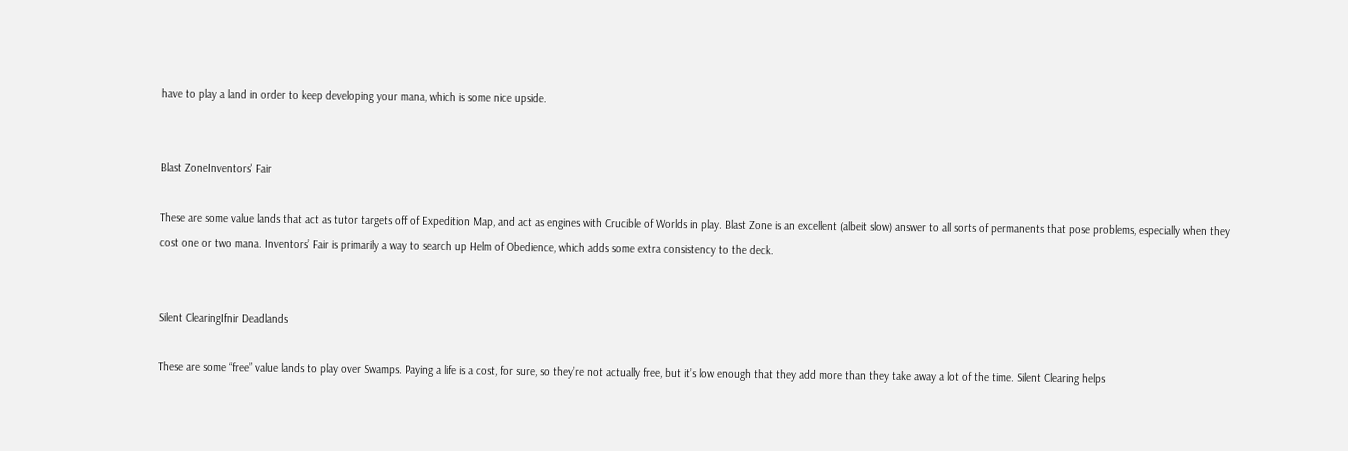have to play a land in order to keep developing your mana, which is some nice upside.


Blast ZoneInventors' Fair

These are some value lands that act as tutor targets off of Expedition Map, and act as engines with Crucible of Worlds in play. Blast Zone is an excellent (albeit slow) answer to all sorts of permanents that pose problems, especially when they cost one or two mana. Inventors’ Fair is primarily a way to search up Helm of Obedience, which adds some extra consistency to the deck.


Silent ClearingIfnir Deadlands

These are some “free” value lands to play over Swamps. Paying a life is a cost, for sure, so they’re not actually free, but it’s low enough that they add more than they take away a lot of the time. Silent Clearing helps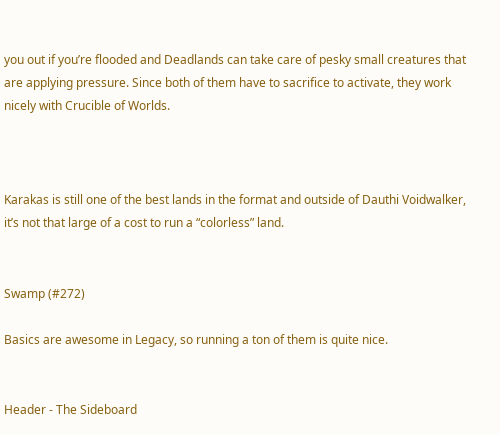you out if you’re flooded and Deadlands can take care of pesky small creatures that are applying pressure. Since both of them have to sacrifice to activate, they work nicely with Crucible of Worlds.



Karakas is still one of the best lands in the format and outside of Dauthi Voidwalker, it’s not that large of a cost to run a “colorless” land.


Swamp (#272)

Basics are awesome in Legacy, so running a ton of them is quite nice.


Header - The Sideboard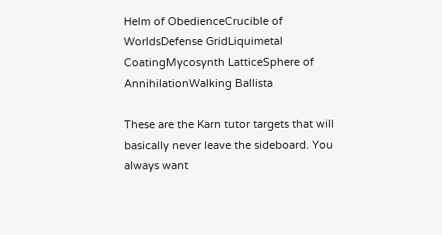Helm of ObedienceCrucible of WorldsDefense GridLiquimetal CoatingMycosynth LatticeSphere of AnnihilationWalking Ballista

These are the Karn tutor targets that will basically never leave the sideboard. You always want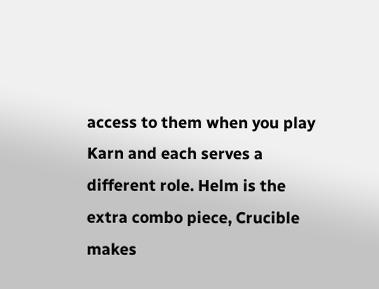access to them when you play Karn and each serves a different role. Helm is the extra combo piece, Crucible makes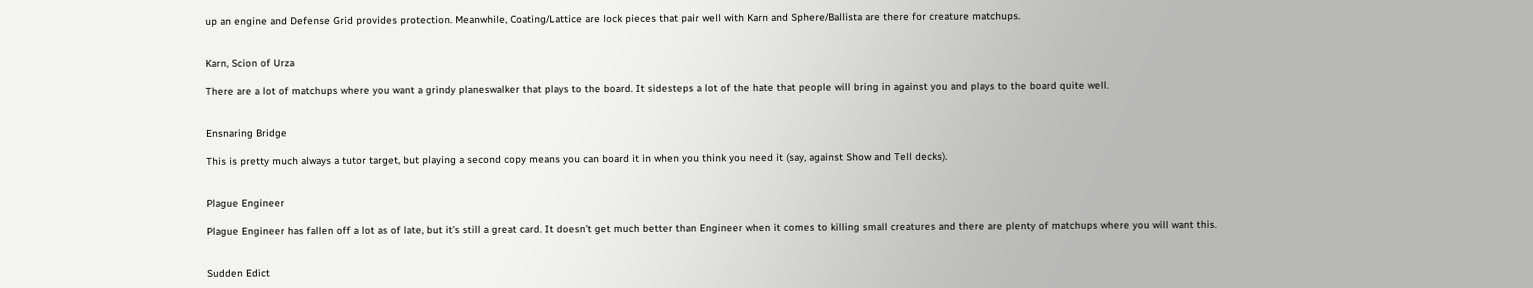up an engine and Defense Grid provides protection. Meanwhile, Coating/Lattice are lock pieces that pair well with Karn and Sphere/Ballista are there for creature matchups.


Karn, Scion of Urza

There are a lot of matchups where you want a grindy planeswalker that plays to the board. It sidesteps a lot of the hate that people will bring in against you and plays to the board quite well.


Ensnaring Bridge

This is pretty much always a tutor target, but playing a second copy means you can board it in when you think you need it (say, against Show and Tell decks).


Plague Engineer

Plague Engineer has fallen off a lot as of late, but it’s still a great card. It doesn’t get much better than Engineer when it comes to killing small creatures and there are plenty of matchups where you will want this.


Sudden Edict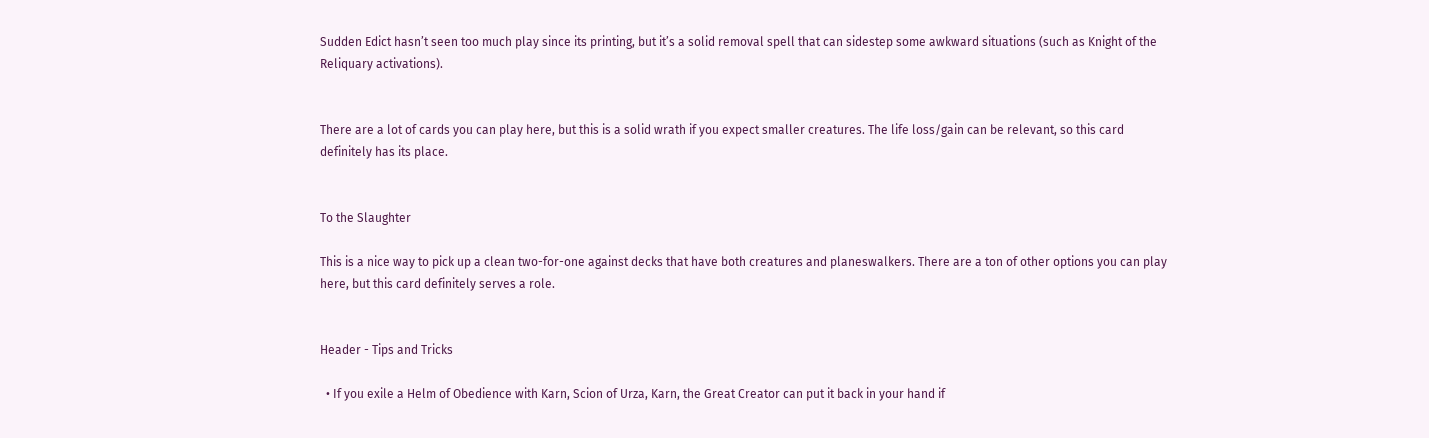Sudden Edict hasn’t seen too much play since its printing, but it’s a solid removal spell that can sidestep some awkward situations (such as Knight of the Reliquary activations).


There are a lot of cards you can play here, but this is a solid wrath if you expect smaller creatures. The life loss/gain can be relevant, so this card definitely has its place.


To the Slaughter

This is a nice way to pick up a clean two-for-one against decks that have both creatures and planeswalkers. There are a ton of other options you can play here, but this card definitely serves a role.


Header - Tips and Tricks

  • If you exile a Helm of Obedience with Karn, Scion of Urza, Karn, the Great Creator can put it back in your hand if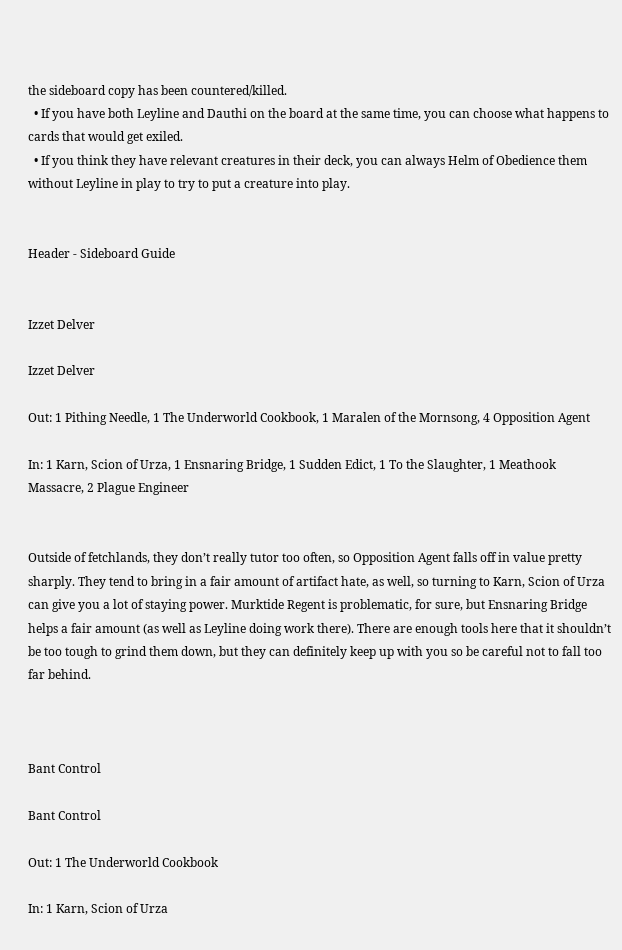the sideboard copy has been countered/killed.
  • If you have both Leyline and Dauthi on the board at the same time, you can choose what happens to cards that would get exiled.
  • If you think they have relevant creatures in their deck, you can always Helm of Obedience them without Leyline in play to try to put a creature into play.


Header - Sideboard Guide


Izzet Delver

Izzet Delver

Out: 1 Pithing Needle, 1 The Underworld Cookbook, 1 Maralen of the Mornsong, 4 Opposition Agent

In: 1 Karn, Scion of Urza, 1 Ensnaring Bridge, 1 Sudden Edict, 1 To the Slaughter, 1 Meathook Massacre, 2 Plague Engineer


Outside of fetchlands, they don’t really tutor too often, so Opposition Agent falls off in value pretty sharply. They tend to bring in a fair amount of artifact hate, as well, so turning to Karn, Scion of Urza can give you a lot of staying power. Murktide Regent is problematic, for sure, but Ensnaring Bridge helps a fair amount (as well as Leyline doing work there). There are enough tools here that it shouldn’t be too tough to grind them down, but they can definitely keep up with you so be careful not to fall too far behind.



Bant Control

Bant Control

Out: 1 The Underworld Cookbook

In: 1 Karn, Scion of Urza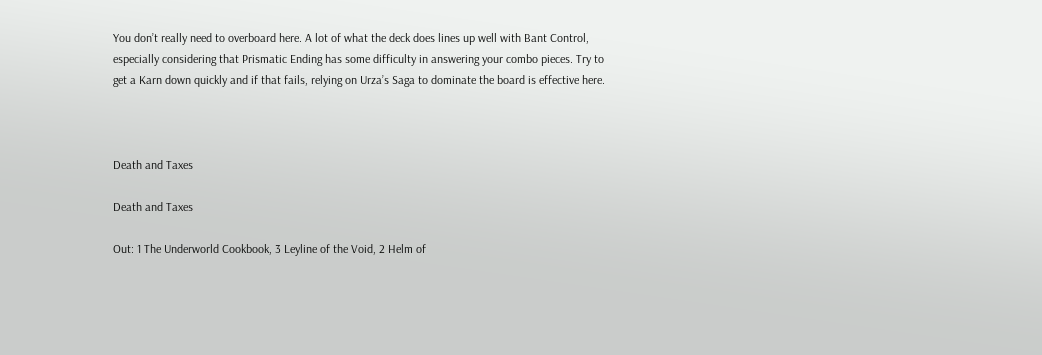You don’t really need to overboard here. A lot of what the deck does lines up well with Bant Control, especially considering that Prismatic Ending has some difficulty in answering your combo pieces. Try to get a Karn down quickly and if that fails, relying on Urza’s Saga to dominate the board is effective here.



Death and Taxes

Death and Taxes

Out: 1 The Underworld Cookbook, 3 Leyline of the Void, 2 Helm of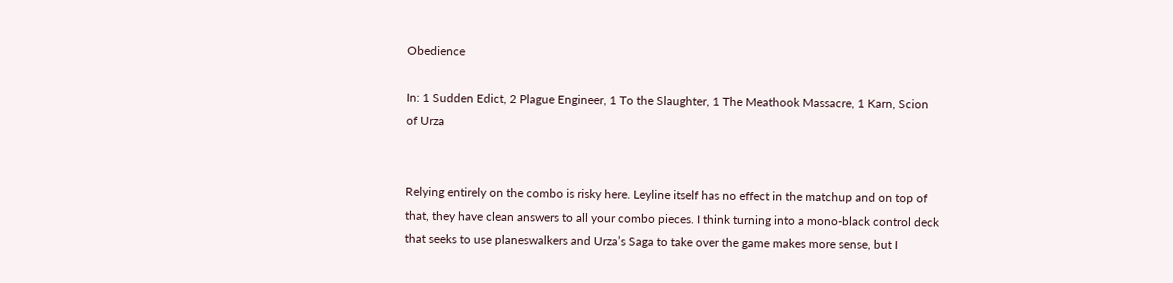Obedience

In: 1 Sudden Edict, 2 Plague Engineer, 1 To the Slaughter, 1 The Meathook Massacre, 1 Karn, Scion of Urza


Relying entirely on the combo is risky here. Leyline itself has no effect in the matchup and on top of that, they have clean answers to all your combo pieces. I think turning into a mono-black control deck that seeks to use planeswalkers and Urza’s Saga to take over the game makes more sense, but I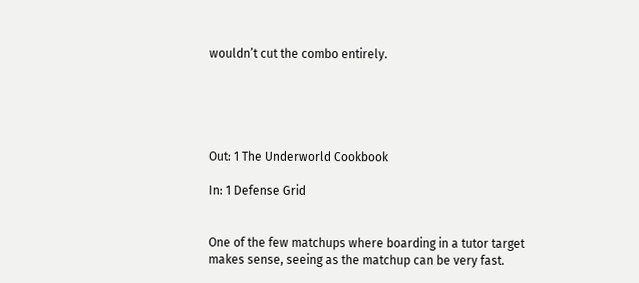wouldn’t cut the combo entirely.





Out: 1 The Underworld Cookbook

In: 1 Defense Grid


One of the few matchups where boarding in a tutor target makes sense, seeing as the matchup can be very fast.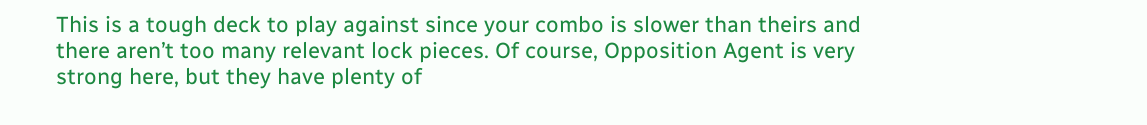This is a tough deck to play against since your combo is slower than theirs and there aren’t too many relevant lock pieces. Of course, Opposition Agent is very strong here, but they have plenty of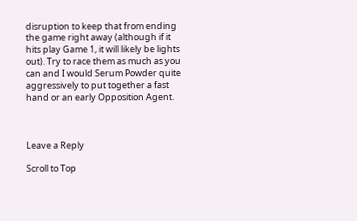disruption to keep that from ending the game right away (although if it hits play Game 1, it will likely be lights out). Try to race them as much as you can and I would Serum Powder quite aggressively to put together a fast hand or an early Opposition Agent.



Leave a Reply

Scroll to Top